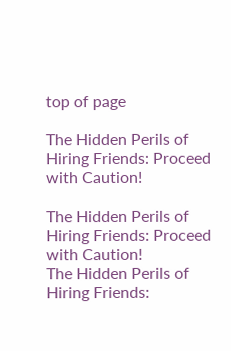top of page

The Hidden Perils of Hiring Friends: Proceed with Caution!

The Hidden Perils of Hiring Friends: Proceed with Caution!
The Hidden Perils of Hiring Friends: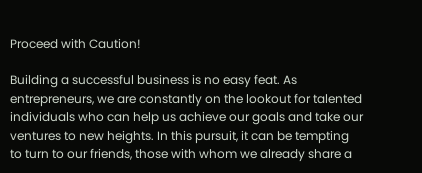Proceed with Caution!

Building a successful business is no easy feat. As entrepreneurs, we are constantly on the lookout for talented individuals who can help us achieve our goals and take our ventures to new heights. In this pursuit, it can be tempting to turn to our friends, those with whom we already share a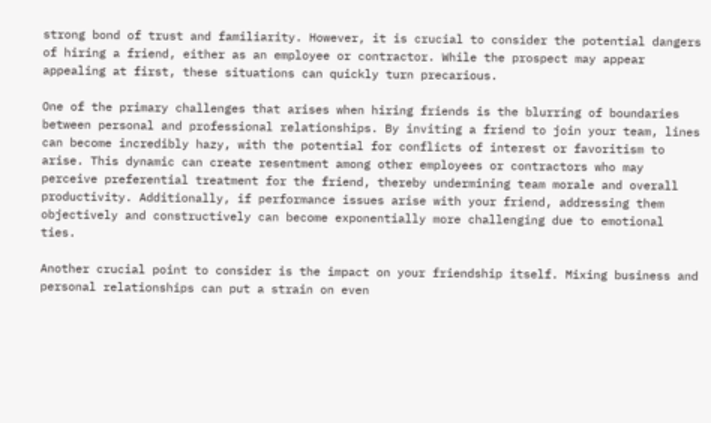strong bond of trust and familiarity. However, it is crucial to consider the potential dangers of hiring a friend, either as an employee or contractor. While the prospect may appear appealing at first, these situations can quickly turn precarious.

One of the primary challenges that arises when hiring friends is the blurring of boundaries between personal and professional relationships. By inviting a friend to join your team, lines can become incredibly hazy, with the potential for conflicts of interest or favoritism to arise. This dynamic can create resentment among other employees or contractors who may perceive preferential treatment for the friend, thereby undermining team morale and overall productivity. Additionally, if performance issues arise with your friend, addressing them objectively and constructively can become exponentially more challenging due to emotional ties.

Another crucial point to consider is the impact on your friendship itself. Mixing business and personal relationships can put a strain on even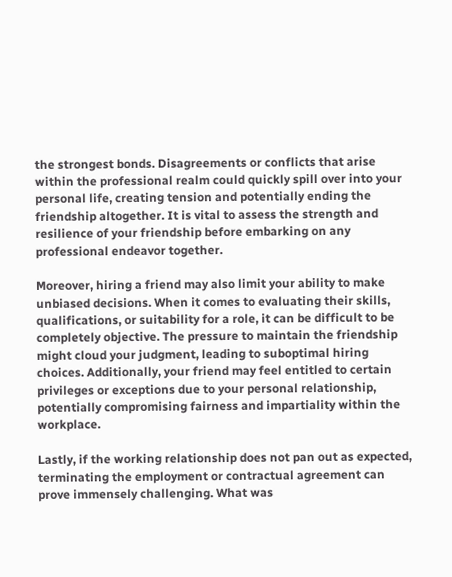the strongest bonds. Disagreements or conflicts that arise within the professional realm could quickly spill over into your personal life, creating tension and potentially ending the friendship altogether. It is vital to assess the strength and resilience of your friendship before embarking on any professional endeavor together.

Moreover, hiring a friend may also limit your ability to make unbiased decisions. When it comes to evaluating their skills, qualifications, or suitability for a role, it can be difficult to be completely objective. The pressure to maintain the friendship might cloud your judgment, leading to suboptimal hiring choices. Additionally, your friend may feel entitled to certain privileges or exceptions due to your personal relationship, potentially compromising fairness and impartiality within the workplace.

Lastly, if the working relationship does not pan out as expected, terminating the employment or contractual agreement can prove immensely challenging. What was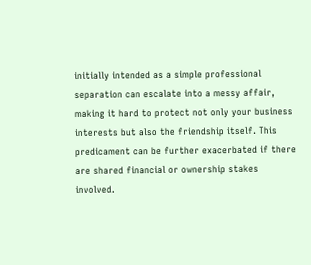initially intended as a simple professional separation can escalate into a messy affair, making it hard to protect not only your business interests but also the friendship itself. This predicament can be further exacerbated if there are shared financial or ownership stakes involved.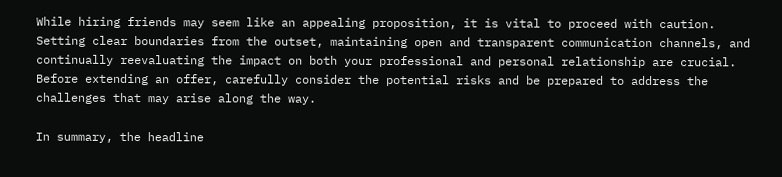While hiring friends may seem like an appealing proposition, it is vital to proceed with caution. Setting clear boundaries from the outset, maintaining open and transparent communication channels, and continually reevaluating the impact on both your professional and personal relationship are crucial. Before extending an offer, carefully consider the potential risks and be prepared to address the challenges that may arise along the way.

In summary, the headline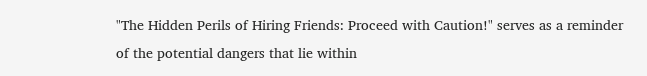"The Hidden Perils of Hiring Friends: Proceed with Caution!" serves as a reminder of the potential dangers that lie within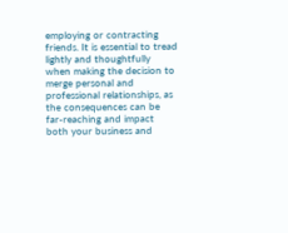employing or contracting friends. It is essential to tread lightly and thoughtfully when making the decision to merge personal and professional relationships, as the consequences can be far-reaching and impact both your business and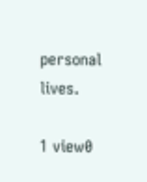personal lives.

1 view0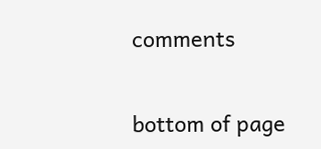comments


bottom of page